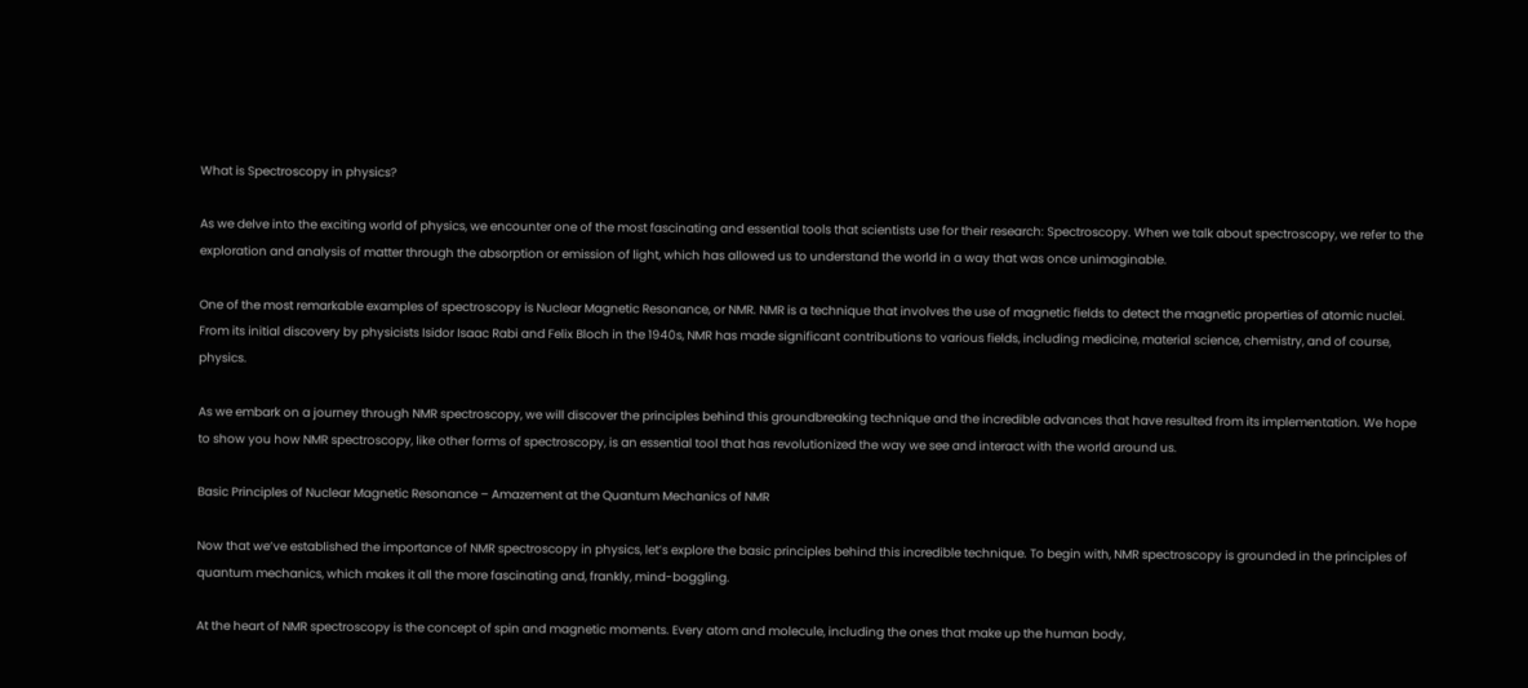What is Spectroscopy in physics?

As we delve into the exciting world of physics, we encounter one of the most fascinating and essential tools that scientists use for their research: Spectroscopy. When we talk about spectroscopy, we refer to the exploration and analysis of matter through the absorption or emission of light, which has allowed us to understand the world in a way that was once unimaginable.

One of the most remarkable examples of spectroscopy is Nuclear Magnetic Resonance, or NMR. NMR is a technique that involves the use of magnetic fields to detect the magnetic properties of atomic nuclei. From its initial discovery by physicists Isidor Isaac Rabi and Felix Bloch in the 1940s, NMR has made significant contributions to various fields, including medicine, material science, chemistry, and of course, physics.

As we embark on a journey through NMR spectroscopy, we will discover the principles behind this groundbreaking technique and the incredible advances that have resulted from its implementation. We hope to show you how NMR spectroscopy, like other forms of spectroscopy, is an essential tool that has revolutionized the way we see and interact with the world around us.

Basic Principles of Nuclear Magnetic Resonance – Amazement at the Quantum Mechanics of NMR

Now that we’ve established the importance of NMR spectroscopy in physics, let’s explore the basic principles behind this incredible technique. To begin with, NMR spectroscopy is grounded in the principles of quantum mechanics, which makes it all the more fascinating and, frankly, mind-boggling.

At the heart of NMR spectroscopy is the concept of spin and magnetic moments. Every atom and molecule, including the ones that make up the human body,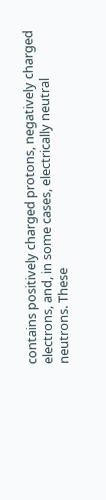contains positively charged protons, negatively charged electrons, and, in some cases, electrically neutral neutrons. These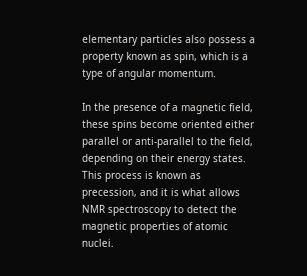elementary particles also possess a property known as spin, which is a type of angular momentum.

In the presence of a magnetic field, these spins become oriented either parallel or anti-parallel to the field, depending on their energy states. This process is known as precession, and it is what allows NMR spectroscopy to detect the magnetic properties of atomic nuclei.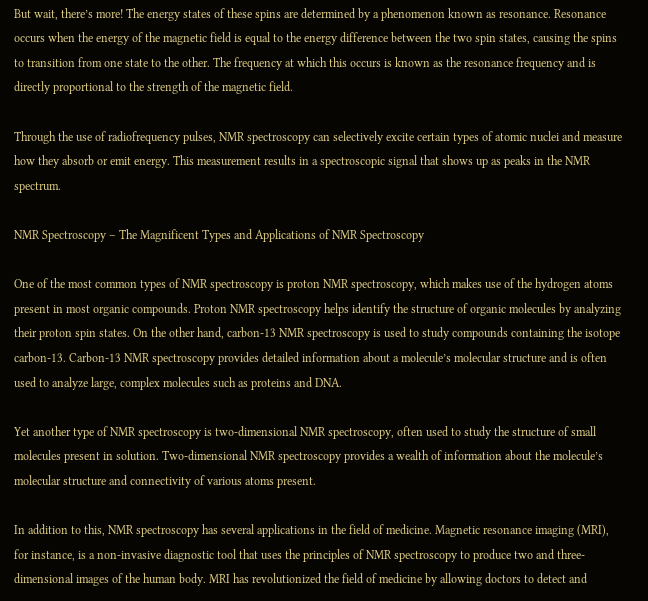But wait, there’s more! The energy states of these spins are determined by a phenomenon known as resonance. Resonance occurs when the energy of the magnetic field is equal to the energy difference between the two spin states, causing the spins to transition from one state to the other. The frequency at which this occurs is known as the resonance frequency and is directly proportional to the strength of the magnetic field.

Through the use of radiofrequency pulses, NMR spectroscopy can selectively excite certain types of atomic nuclei and measure how they absorb or emit energy. This measurement results in a spectroscopic signal that shows up as peaks in the NMR spectrum.

NMR Spectroscopy – The Magnificent Types and Applications of NMR Spectroscopy

One of the most common types of NMR spectroscopy is proton NMR spectroscopy, which makes use of the hydrogen atoms present in most organic compounds. Proton NMR spectroscopy helps identify the structure of organic molecules by analyzing their proton spin states. On the other hand, carbon-13 NMR spectroscopy is used to study compounds containing the isotope carbon-13. Carbon-13 NMR spectroscopy provides detailed information about a molecule’s molecular structure and is often used to analyze large, complex molecules such as proteins and DNA.

Yet another type of NMR spectroscopy is two-dimensional NMR spectroscopy, often used to study the structure of small molecules present in solution. Two-dimensional NMR spectroscopy provides a wealth of information about the molecule’s molecular structure and connectivity of various atoms present.

In addition to this, NMR spectroscopy has several applications in the field of medicine. Magnetic resonance imaging (MRI), for instance, is a non-invasive diagnostic tool that uses the principles of NMR spectroscopy to produce two and three-dimensional images of the human body. MRI has revolutionized the field of medicine by allowing doctors to detect and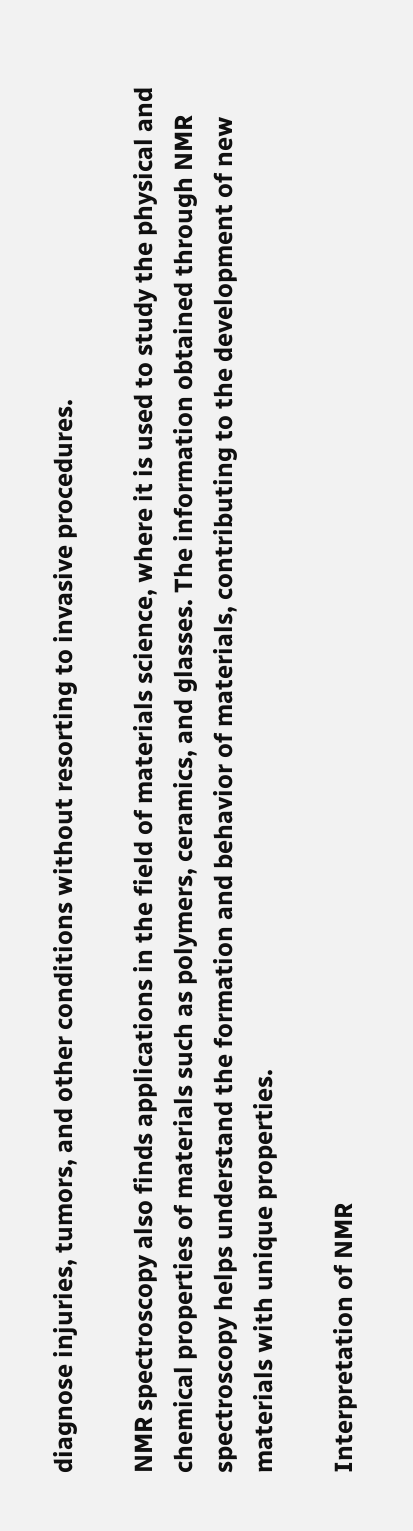diagnose injuries, tumors, and other conditions without resorting to invasive procedures.

NMR spectroscopy also finds applications in the field of materials science, where it is used to study the physical and chemical properties of materials such as polymers, ceramics, and glasses. The information obtained through NMR spectroscopy helps understand the formation and behavior of materials, contributing to the development of new materials with unique properties.

Interpretation of NMR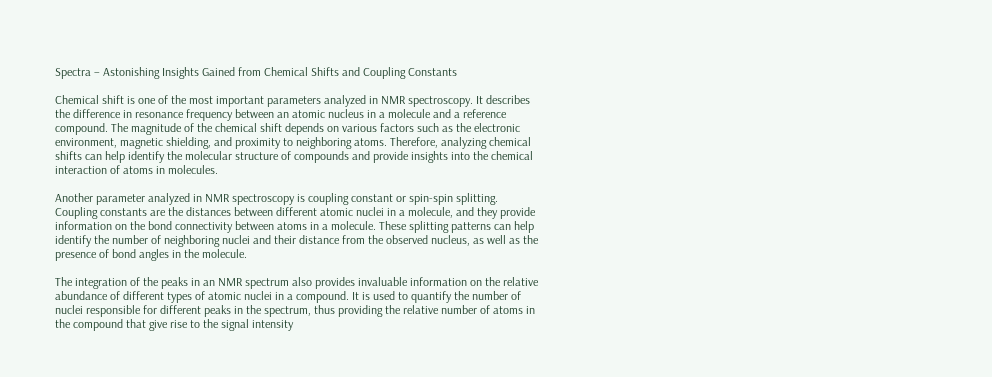Spectra – Astonishing Insights Gained from Chemical Shifts and Coupling Constants

Chemical shift is one of the most important parameters analyzed in NMR spectroscopy. It describes the difference in resonance frequency between an atomic nucleus in a molecule and a reference compound. The magnitude of the chemical shift depends on various factors such as the electronic environment, magnetic shielding, and proximity to neighboring atoms. Therefore, analyzing chemical shifts can help identify the molecular structure of compounds and provide insights into the chemical interaction of atoms in molecules.

Another parameter analyzed in NMR spectroscopy is coupling constant or spin-spin splitting. Coupling constants are the distances between different atomic nuclei in a molecule, and they provide information on the bond connectivity between atoms in a molecule. These splitting patterns can help identify the number of neighboring nuclei and their distance from the observed nucleus, as well as the presence of bond angles in the molecule.

The integration of the peaks in an NMR spectrum also provides invaluable information on the relative abundance of different types of atomic nuclei in a compound. It is used to quantify the number of nuclei responsible for different peaks in the spectrum, thus providing the relative number of atoms in the compound that give rise to the signal intensity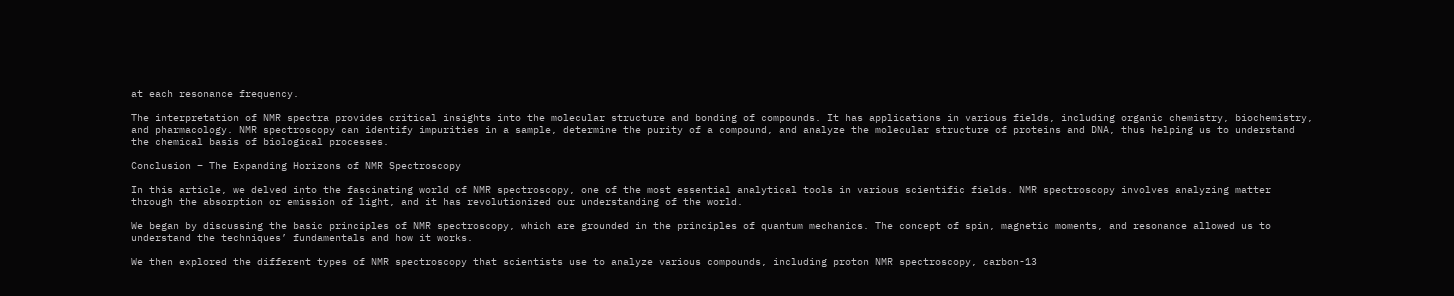at each resonance frequency.

The interpretation of NMR spectra provides critical insights into the molecular structure and bonding of compounds. It has applications in various fields, including organic chemistry, biochemistry, and pharmacology. NMR spectroscopy can identify impurities in a sample, determine the purity of a compound, and analyze the molecular structure of proteins and DNA, thus helping us to understand the chemical basis of biological processes.

Conclusion – The Expanding Horizons of NMR Spectroscopy

In this article, we delved into the fascinating world of NMR spectroscopy, one of the most essential analytical tools in various scientific fields. NMR spectroscopy involves analyzing matter through the absorption or emission of light, and it has revolutionized our understanding of the world.

We began by discussing the basic principles of NMR spectroscopy, which are grounded in the principles of quantum mechanics. The concept of spin, magnetic moments, and resonance allowed us to understand the techniques’ fundamentals and how it works.

We then explored the different types of NMR spectroscopy that scientists use to analyze various compounds, including proton NMR spectroscopy, carbon-13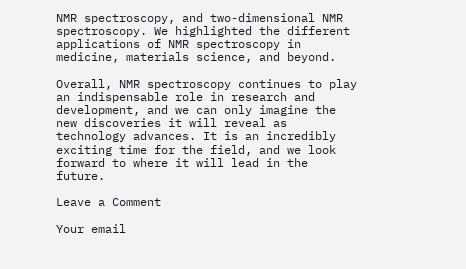NMR spectroscopy, and two-dimensional NMR spectroscopy. We highlighted the different applications of NMR spectroscopy in medicine, materials science, and beyond.

Overall, NMR spectroscopy continues to play an indispensable role in research and development, and we can only imagine the new discoveries it will reveal as technology advances. It is an incredibly exciting time for the field, and we look forward to where it will lead in the future.

Leave a Comment

Your email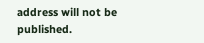address will not be published.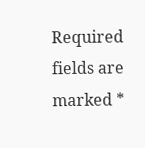Required fields are marked *